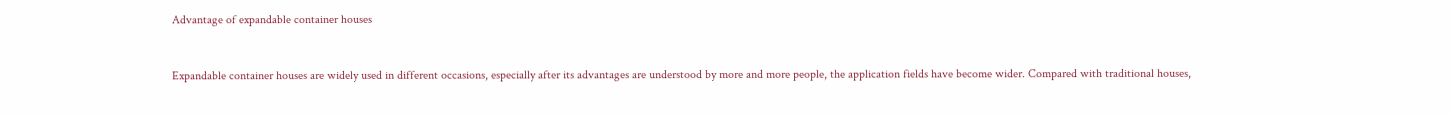Advantage of expandable container houses


Expandable container houses are widely used in different occasions, especially after its advantages are understood by more and more people, the application fields have become wider. Compared with traditional houses,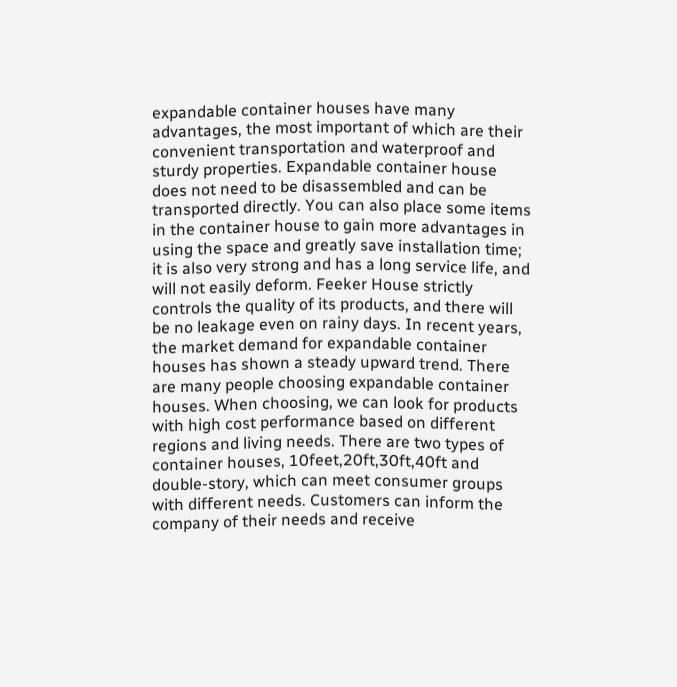expandable container houses have many advantages, the most important of which are their convenient transportation and waterproof and sturdy properties. Expandable container house does not need to be disassembled and can be transported directly. You can also place some items in the container house to gain more advantages in using the space and greatly save installation time; it is also very strong and has a long service life, and will not easily deform. Feeker House strictly controls the quality of its products, and there will be no leakage even on rainy days. In recent years, the market demand for expandable container houses has shown a steady upward trend. There are many people choosing expandable container houses. When choosing, we can look for products with high cost performance based on different regions and living needs. There are two types of container houses, 10feet,20ft,30ft,40ft and double-story, which can meet consumer groups with different needs. Customers can inform the company of their needs and receive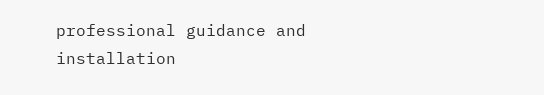professional guidance and installation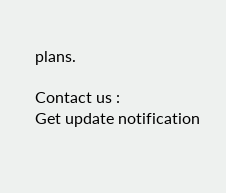plans.

Contact us :
Get update notification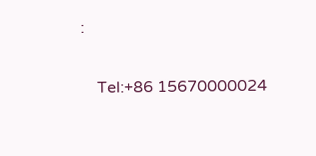:

    Tel:+86 15670000024